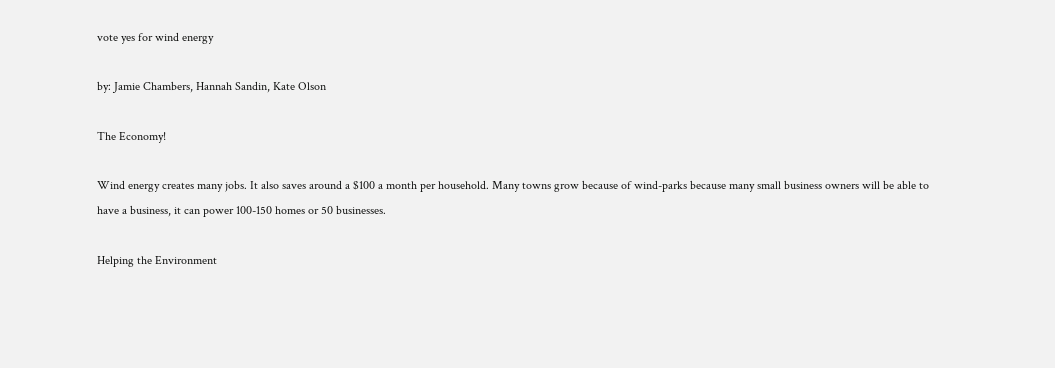vote yes for wind energy

by: Jamie Chambers, Hannah Sandin, Kate Olson

The Economy!

Wind energy creates many jobs. It also saves around a $100 a month per household. Many towns grow because of wind-parks because many small business owners will be able to have a business, it can power 100-150 homes or 50 businesses.

Helping the Environment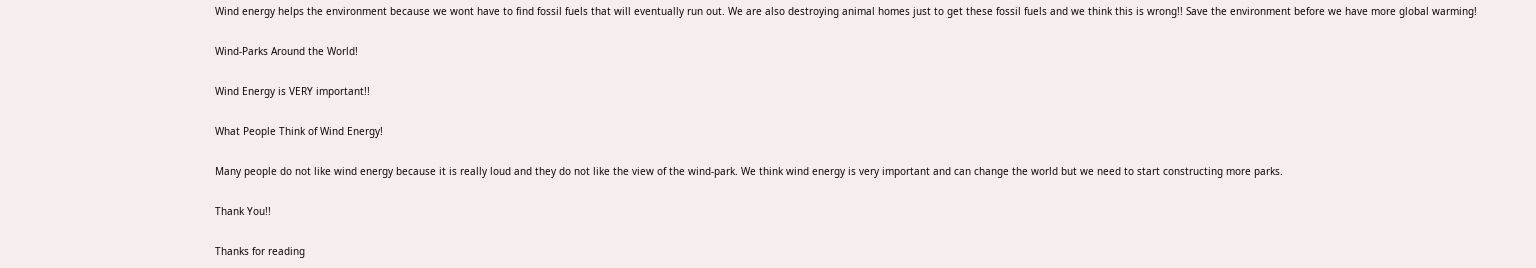Wind energy helps the environment because we wont have to find fossil fuels that will eventually run out. We are also destroying animal homes just to get these fossil fuels and we think this is wrong!! Save the environment before we have more global warming!

Wind-Parks Around the World!

Wind Energy is VERY important!!

What People Think of Wind Energy!

Many people do not like wind energy because it is really loud and they do not like the view of the wind-park. We think wind energy is very important and can change the world but we need to start constructing more parks.

Thank You!!

Thanks for reading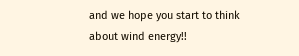and we hope you start to think about wind energy!!